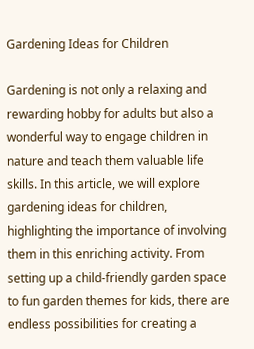Gardening Ideas for Children

Gardening is not only a relaxing and rewarding hobby for adults but also a wonderful way to engage children in nature and teach them valuable life skills. In this article, we will explore gardening ideas for children, highlighting the importance of involving them in this enriching activity. From setting up a child-friendly garden space to fun garden themes for kids, there are endless possibilities for creating a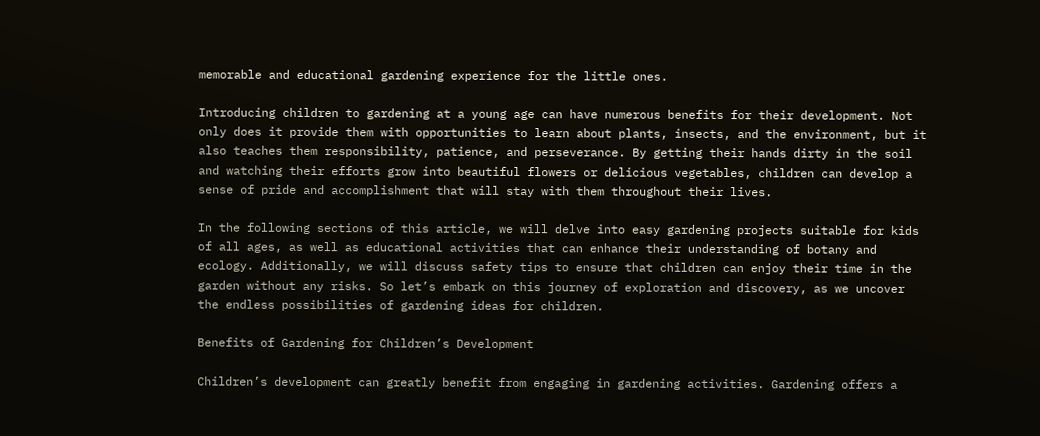memorable and educational gardening experience for the little ones.

Introducing children to gardening at a young age can have numerous benefits for their development. Not only does it provide them with opportunities to learn about plants, insects, and the environment, but it also teaches them responsibility, patience, and perseverance. By getting their hands dirty in the soil and watching their efforts grow into beautiful flowers or delicious vegetables, children can develop a sense of pride and accomplishment that will stay with them throughout their lives.

In the following sections of this article, we will delve into easy gardening projects suitable for kids of all ages, as well as educational activities that can enhance their understanding of botany and ecology. Additionally, we will discuss safety tips to ensure that children can enjoy their time in the garden without any risks. So let’s embark on this journey of exploration and discovery, as we uncover the endless possibilities of gardening ideas for children.

Benefits of Gardening for Children’s Development

Children’s development can greatly benefit from engaging in gardening activities. Gardening offers a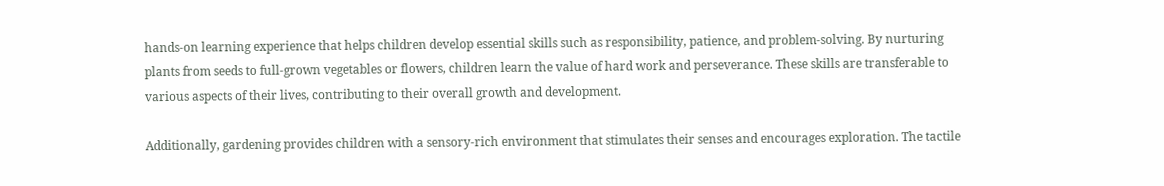hands-on learning experience that helps children develop essential skills such as responsibility, patience, and problem-solving. By nurturing plants from seeds to full-grown vegetables or flowers, children learn the value of hard work and perseverance. These skills are transferable to various aspects of their lives, contributing to their overall growth and development.

Additionally, gardening provides children with a sensory-rich environment that stimulates their senses and encourages exploration. The tactile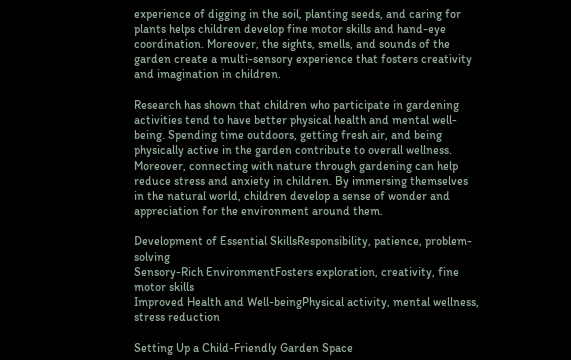experience of digging in the soil, planting seeds, and caring for plants helps children develop fine motor skills and hand-eye coordination. Moreover, the sights, smells, and sounds of the garden create a multi-sensory experience that fosters creativity and imagination in children.

Research has shown that children who participate in gardening activities tend to have better physical health and mental well-being. Spending time outdoors, getting fresh air, and being physically active in the garden contribute to overall wellness. Moreover, connecting with nature through gardening can help reduce stress and anxiety in children. By immersing themselves in the natural world, children develop a sense of wonder and appreciation for the environment around them.

Development of Essential SkillsResponsibility, patience, problem-solving
Sensory-Rich EnvironmentFosters exploration, creativity, fine motor skills
Improved Health and Well-beingPhysical activity, mental wellness, stress reduction

Setting Up a Child-Friendly Garden Space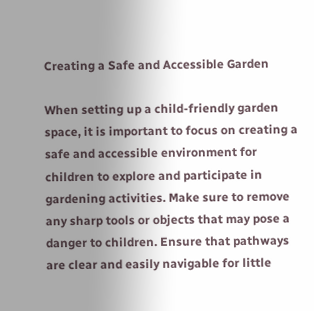Creating a Safe and Accessible Garden

When setting up a child-friendly garden space, it is important to focus on creating a safe and accessible environment for children to explore and participate in gardening activities. Make sure to remove any sharp tools or objects that may pose a danger to children. Ensure that pathways are clear and easily navigable for little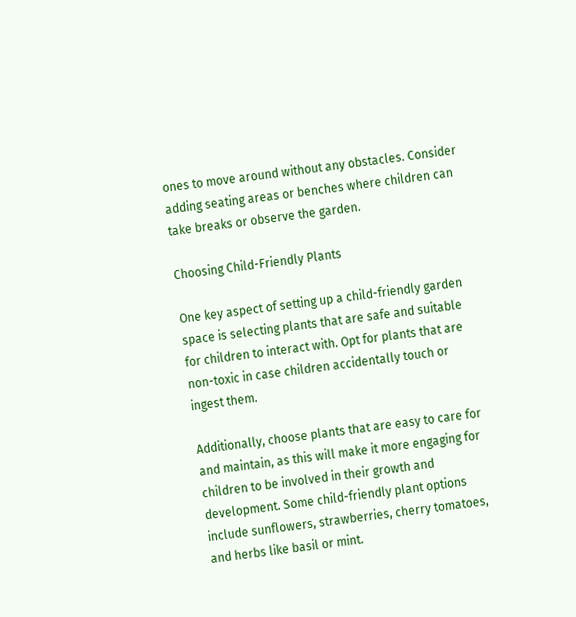ones to move around without any obstacles. Consider adding seating areas or benches where children can take breaks or observe the garden.

Choosing Child-Friendly Plants

One key aspect of setting up a child-friendly garden space is selecting plants that are safe and suitable for children to interact with. Opt for plants that are non-toxic in case children accidentally touch or ingest them.

Additionally, choose plants that are easy to care for and maintain, as this will make it more engaging for children to be involved in their growth and development. Some child-friendly plant options include sunflowers, strawberries, cherry tomatoes, and herbs like basil or mint.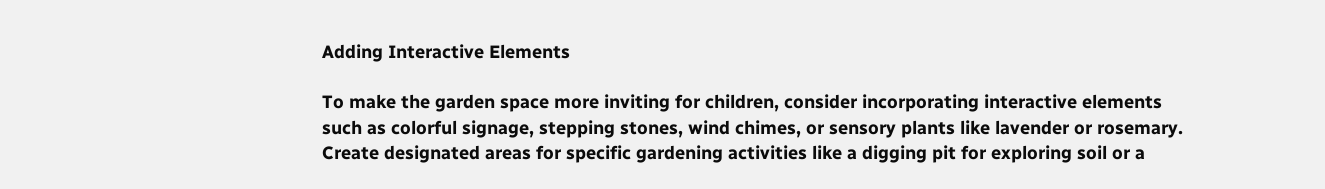Adding Interactive Elements

To make the garden space more inviting for children, consider incorporating interactive elements such as colorful signage, stepping stones, wind chimes, or sensory plants like lavender or rosemary. Create designated areas for specific gardening activities like a digging pit for exploring soil or a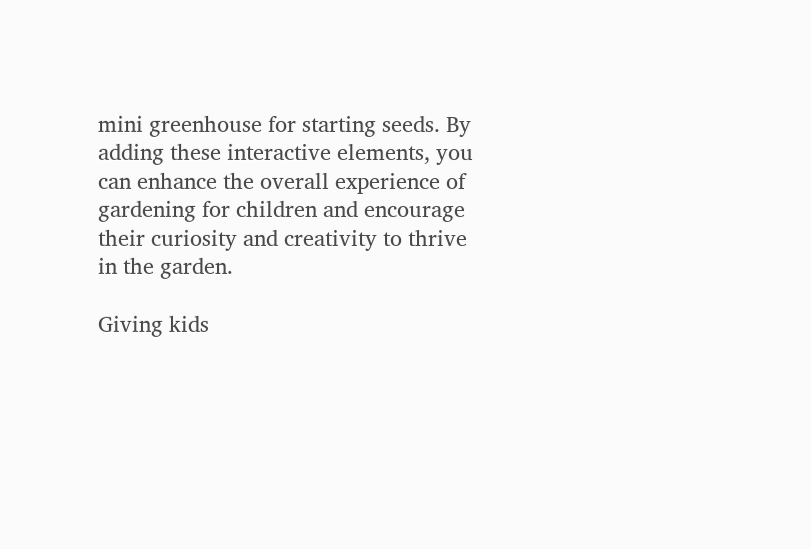mini greenhouse for starting seeds. By adding these interactive elements, you can enhance the overall experience of gardening for children and encourage their curiosity and creativity to thrive in the garden.

Giving kids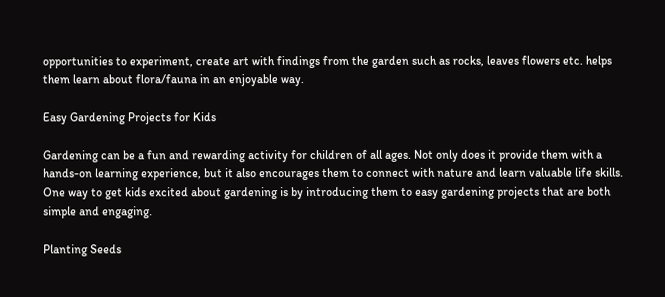opportunities to experiment, create art with findings from the garden such as rocks, leaves flowers etc. helps them learn about flora/fauna in an enjoyable way.

Easy Gardening Projects for Kids

Gardening can be a fun and rewarding activity for children of all ages. Not only does it provide them with a hands-on learning experience, but it also encourages them to connect with nature and learn valuable life skills. One way to get kids excited about gardening is by introducing them to easy gardening projects that are both simple and engaging.

Planting Seeds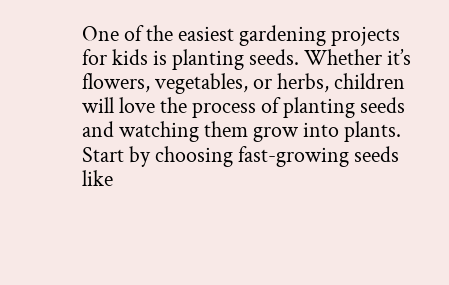One of the easiest gardening projects for kids is planting seeds. Whether it’s flowers, vegetables, or herbs, children will love the process of planting seeds and watching them grow into plants. Start by choosing fast-growing seeds like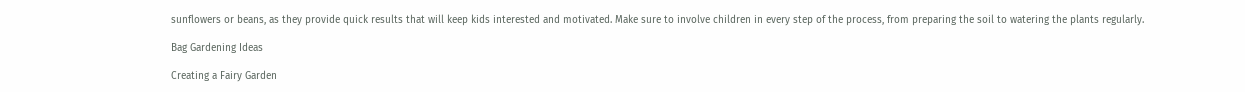sunflowers or beans, as they provide quick results that will keep kids interested and motivated. Make sure to involve children in every step of the process, from preparing the soil to watering the plants regularly.

Bag Gardening Ideas

Creating a Fairy Garden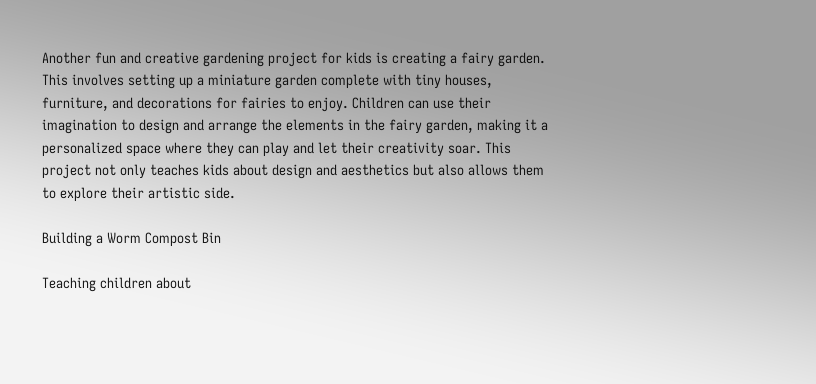Another fun and creative gardening project for kids is creating a fairy garden. This involves setting up a miniature garden complete with tiny houses, furniture, and decorations for fairies to enjoy. Children can use their imagination to design and arrange the elements in the fairy garden, making it a personalized space where they can play and let their creativity soar. This project not only teaches kids about design and aesthetics but also allows them to explore their artistic side.

Building a Worm Compost Bin

Teaching children about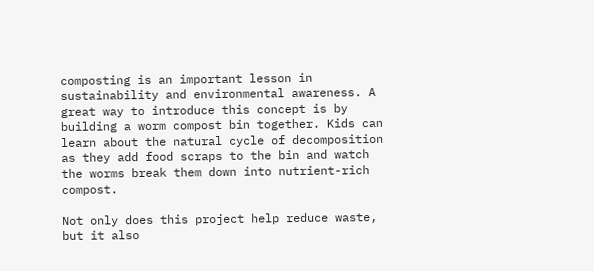composting is an important lesson in sustainability and environmental awareness. A great way to introduce this concept is by building a worm compost bin together. Kids can learn about the natural cycle of decomposition as they add food scraps to the bin and watch the worms break them down into nutrient-rich compost.

Not only does this project help reduce waste, but it also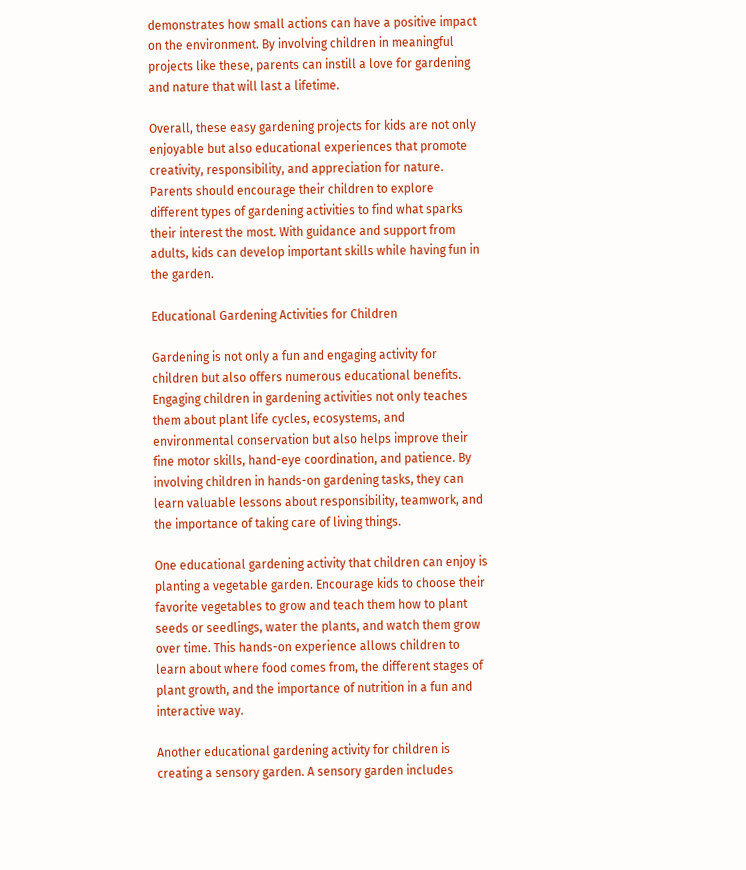demonstrates how small actions can have a positive impact on the environment. By involving children in meaningful projects like these, parents can instill a love for gardening and nature that will last a lifetime.

Overall, these easy gardening projects for kids are not only enjoyable but also educational experiences that promote creativity, responsibility, and appreciation for nature. Parents should encourage their children to explore different types of gardening activities to find what sparks their interest the most. With guidance and support from adults, kids can develop important skills while having fun in the garden.

Educational Gardening Activities for Children

Gardening is not only a fun and engaging activity for children but also offers numerous educational benefits. Engaging children in gardening activities not only teaches them about plant life cycles, ecosystems, and environmental conservation but also helps improve their fine motor skills, hand-eye coordination, and patience. By involving children in hands-on gardening tasks, they can learn valuable lessons about responsibility, teamwork, and the importance of taking care of living things.

One educational gardening activity that children can enjoy is planting a vegetable garden. Encourage kids to choose their favorite vegetables to grow and teach them how to plant seeds or seedlings, water the plants, and watch them grow over time. This hands-on experience allows children to learn about where food comes from, the different stages of plant growth, and the importance of nutrition in a fun and interactive way.

Another educational gardening activity for children is creating a sensory garden. A sensory garden includes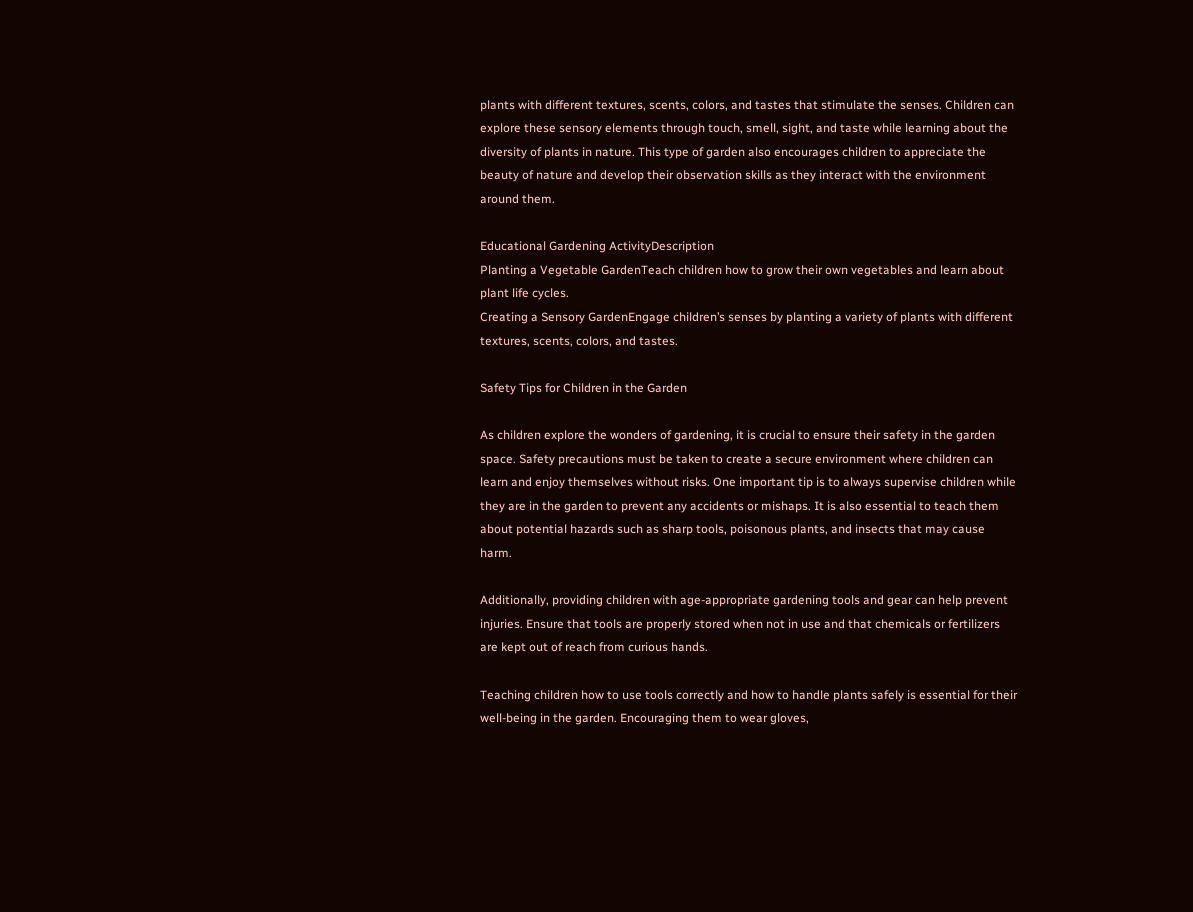plants with different textures, scents, colors, and tastes that stimulate the senses. Children can explore these sensory elements through touch, smell, sight, and taste while learning about the diversity of plants in nature. This type of garden also encourages children to appreciate the beauty of nature and develop their observation skills as they interact with the environment around them.

Educational Gardening ActivityDescription
Planting a Vegetable GardenTeach children how to grow their own vegetables and learn about plant life cycles.
Creating a Sensory GardenEngage children’s senses by planting a variety of plants with different textures, scents, colors, and tastes.

Safety Tips for Children in the Garden

As children explore the wonders of gardening, it is crucial to ensure their safety in the garden space. Safety precautions must be taken to create a secure environment where children can learn and enjoy themselves without risks. One important tip is to always supervise children while they are in the garden to prevent any accidents or mishaps. It is also essential to teach them about potential hazards such as sharp tools, poisonous plants, and insects that may cause harm.

Additionally, providing children with age-appropriate gardening tools and gear can help prevent injuries. Ensure that tools are properly stored when not in use and that chemicals or fertilizers are kept out of reach from curious hands.

Teaching children how to use tools correctly and how to handle plants safely is essential for their well-being in the garden. Encouraging them to wear gloves,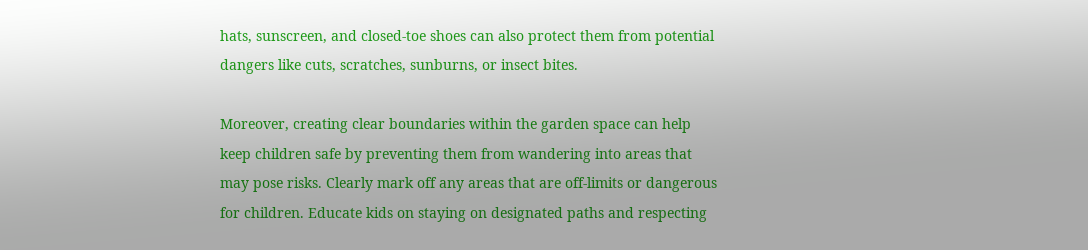hats, sunscreen, and closed-toe shoes can also protect them from potential dangers like cuts, scratches, sunburns, or insect bites.

Moreover, creating clear boundaries within the garden space can help keep children safe by preventing them from wandering into areas that may pose risks. Clearly mark off any areas that are off-limits or dangerous for children. Educate kids on staying on designated paths and respecting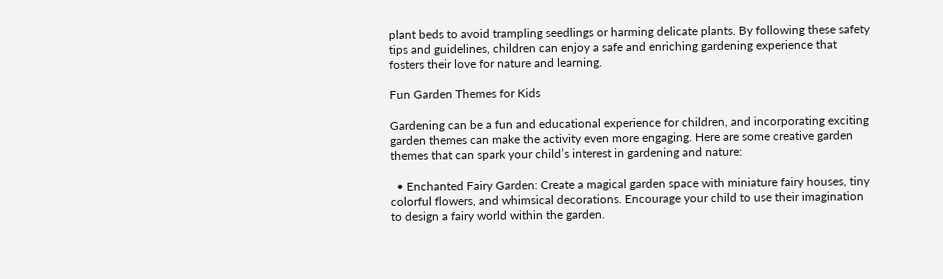plant beds to avoid trampling seedlings or harming delicate plants. By following these safety tips and guidelines, children can enjoy a safe and enriching gardening experience that fosters their love for nature and learning.

Fun Garden Themes for Kids

Gardening can be a fun and educational experience for children, and incorporating exciting garden themes can make the activity even more engaging. Here are some creative garden themes that can spark your child’s interest in gardening and nature:

  • Enchanted Fairy Garden: Create a magical garden space with miniature fairy houses, tiny colorful flowers, and whimsical decorations. Encourage your child to use their imagination to design a fairy world within the garden.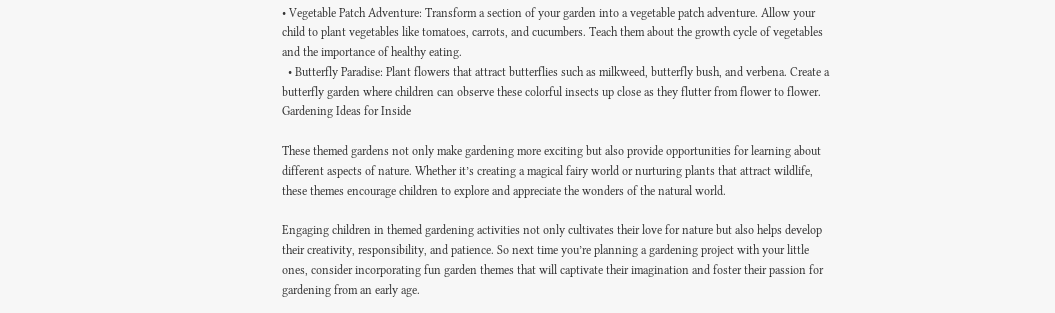• Vegetable Patch Adventure: Transform a section of your garden into a vegetable patch adventure. Allow your child to plant vegetables like tomatoes, carrots, and cucumbers. Teach them about the growth cycle of vegetables and the importance of healthy eating.
  • Butterfly Paradise: Plant flowers that attract butterflies such as milkweed, butterfly bush, and verbena. Create a butterfly garden where children can observe these colorful insects up close as they flutter from flower to flower.
Gardening Ideas for Inside

These themed gardens not only make gardening more exciting but also provide opportunities for learning about different aspects of nature. Whether it’s creating a magical fairy world or nurturing plants that attract wildlife, these themes encourage children to explore and appreciate the wonders of the natural world.

Engaging children in themed gardening activities not only cultivates their love for nature but also helps develop their creativity, responsibility, and patience. So next time you’re planning a gardening project with your little ones, consider incorporating fun garden themes that will captivate their imagination and foster their passion for gardening from an early age.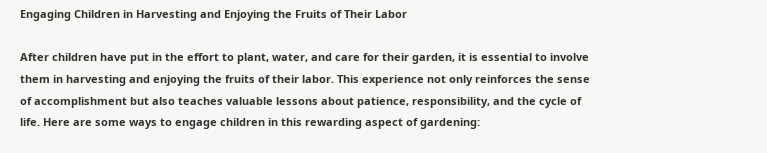Engaging Children in Harvesting and Enjoying the Fruits of Their Labor

After children have put in the effort to plant, water, and care for their garden, it is essential to involve them in harvesting and enjoying the fruits of their labor. This experience not only reinforces the sense of accomplishment but also teaches valuable lessons about patience, responsibility, and the cycle of life. Here are some ways to engage children in this rewarding aspect of gardening: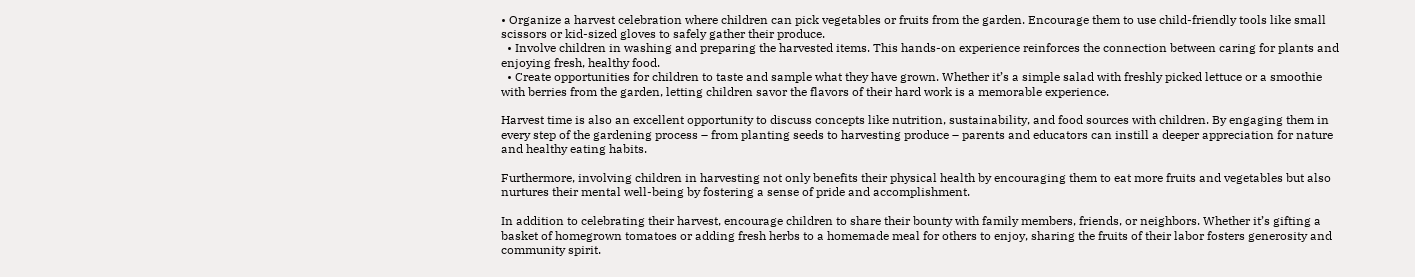• Organize a harvest celebration where children can pick vegetables or fruits from the garden. Encourage them to use child-friendly tools like small scissors or kid-sized gloves to safely gather their produce.
  • Involve children in washing and preparing the harvested items. This hands-on experience reinforces the connection between caring for plants and enjoying fresh, healthy food.
  • Create opportunities for children to taste and sample what they have grown. Whether it’s a simple salad with freshly picked lettuce or a smoothie with berries from the garden, letting children savor the flavors of their hard work is a memorable experience.

Harvest time is also an excellent opportunity to discuss concepts like nutrition, sustainability, and food sources with children. By engaging them in every step of the gardening process – from planting seeds to harvesting produce – parents and educators can instill a deeper appreciation for nature and healthy eating habits.

Furthermore, involving children in harvesting not only benefits their physical health by encouraging them to eat more fruits and vegetables but also nurtures their mental well-being by fostering a sense of pride and accomplishment.

In addition to celebrating their harvest, encourage children to share their bounty with family members, friends, or neighbors. Whether it’s gifting a basket of homegrown tomatoes or adding fresh herbs to a homemade meal for others to enjoy, sharing the fruits of their labor fosters generosity and community spirit.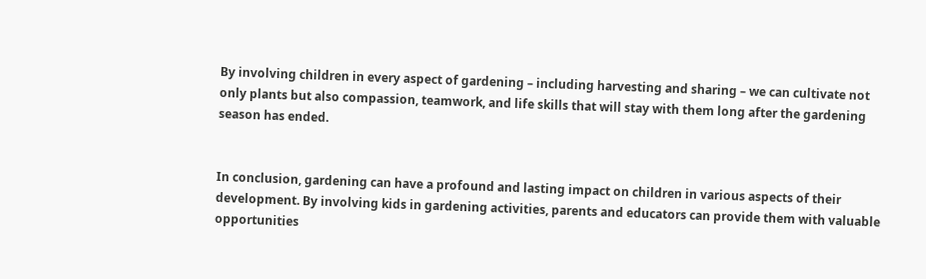By involving children in every aspect of gardening – including harvesting and sharing – we can cultivate not only plants but also compassion, teamwork, and life skills that will stay with them long after the gardening season has ended.


In conclusion, gardening can have a profound and lasting impact on children in various aspects of their development. By involving kids in gardening activities, parents and educators can provide them with valuable opportunities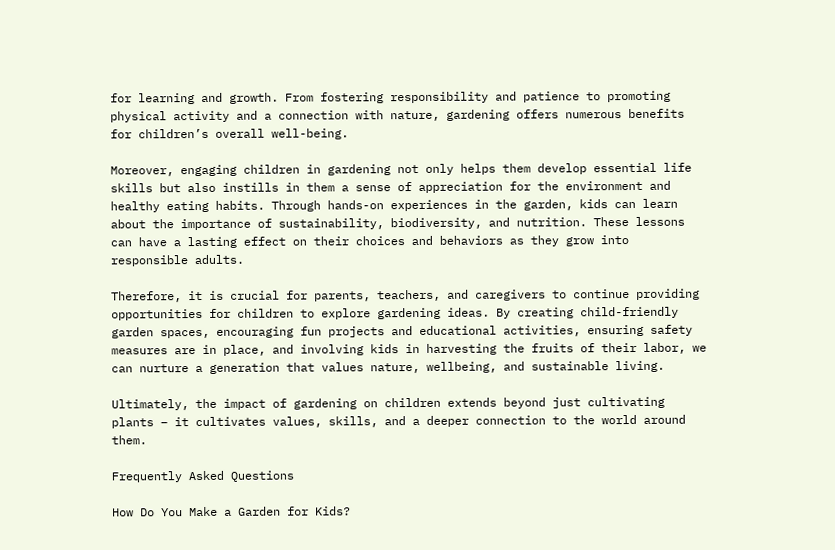for learning and growth. From fostering responsibility and patience to promoting physical activity and a connection with nature, gardening offers numerous benefits for children’s overall well-being.

Moreover, engaging children in gardening not only helps them develop essential life skills but also instills in them a sense of appreciation for the environment and healthy eating habits. Through hands-on experiences in the garden, kids can learn about the importance of sustainability, biodiversity, and nutrition. These lessons can have a lasting effect on their choices and behaviors as they grow into responsible adults.

Therefore, it is crucial for parents, teachers, and caregivers to continue providing opportunities for children to explore gardening ideas. By creating child-friendly garden spaces, encouraging fun projects and educational activities, ensuring safety measures are in place, and involving kids in harvesting the fruits of their labor, we can nurture a generation that values nature, wellbeing, and sustainable living.

Ultimately, the impact of gardening on children extends beyond just cultivating plants – it cultivates values, skills, and a deeper connection to the world around them.

Frequently Asked Questions

How Do You Make a Garden for Kids?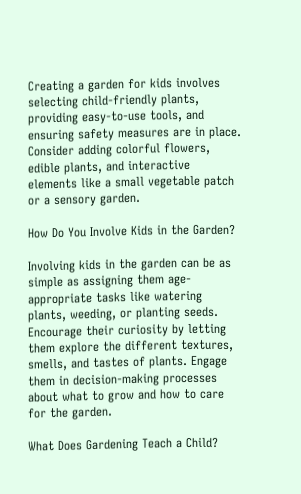Creating a garden for kids involves selecting child-friendly plants, providing easy-to-use tools, and ensuring safety measures are in place. Consider adding colorful flowers, edible plants, and interactive elements like a small vegetable patch or a sensory garden.

How Do You Involve Kids in the Garden?

Involving kids in the garden can be as simple as assigning them age-appropriate tasks like watering plants, weeding, or planting seeds. Encourage their curiosity by letting them explore the different textures, smells, and tastes of plants. Engage them in decision-making processes about what to grow and how to care for the garden.

What Does Gardening Teach a Child?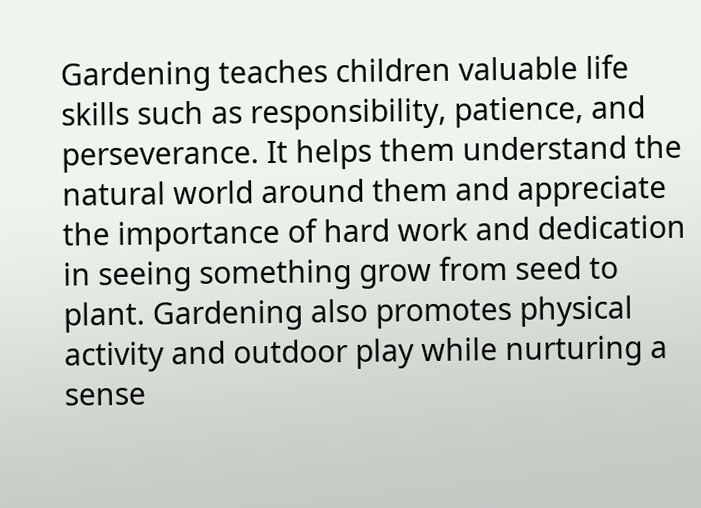Gardening teaches children valuable life skills such as responsibility, patience, and perseverance. It helps them understand the natural world around them and appreciate the importance of hard work and dedication in seeing something grow from seed to plant. Gardening also promotes physical activity and outdoor play while nurturing a sense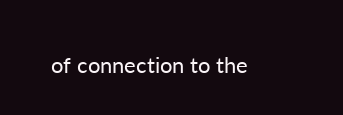of connection to the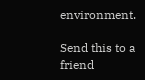environment.

Send this to a friend